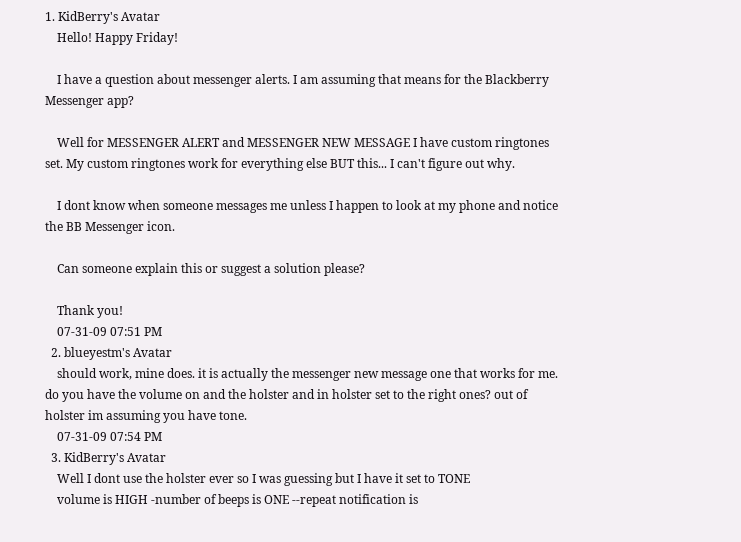1. KidBerry's Avatar
    Hello! Happy Friday!

    I have a question about messenger alerts. I am assuming that means for the Blackberry Messenger app?

    Well for MESSENGER ALERT and MESSENGER NEW MESSAGE I have custom ringtones set. My custom ringtones work for everything else BUT this... I can't figure out why.

    I dont know when someone messages me unless I happen to look at my phone and notice the BB Messenger icon.

    Can someone explain this or suggest a solution please?

    Thank you!
    07-31-09 07:51 PM
  2. blueyestm's Avatar
    should work, mine does. it is actually the messenger new message one that works for me. do you have the volume on and the holster and in holster set to the right ones? out of holster im assuming you have tone.
    07-31-09 07:54 PM
  3. KidBerry's Avatar
    Well I dont use the holster ever so I was guessing but I have it set to TONE
    volume is HIGH -number of beeps is ONE --repeat notification is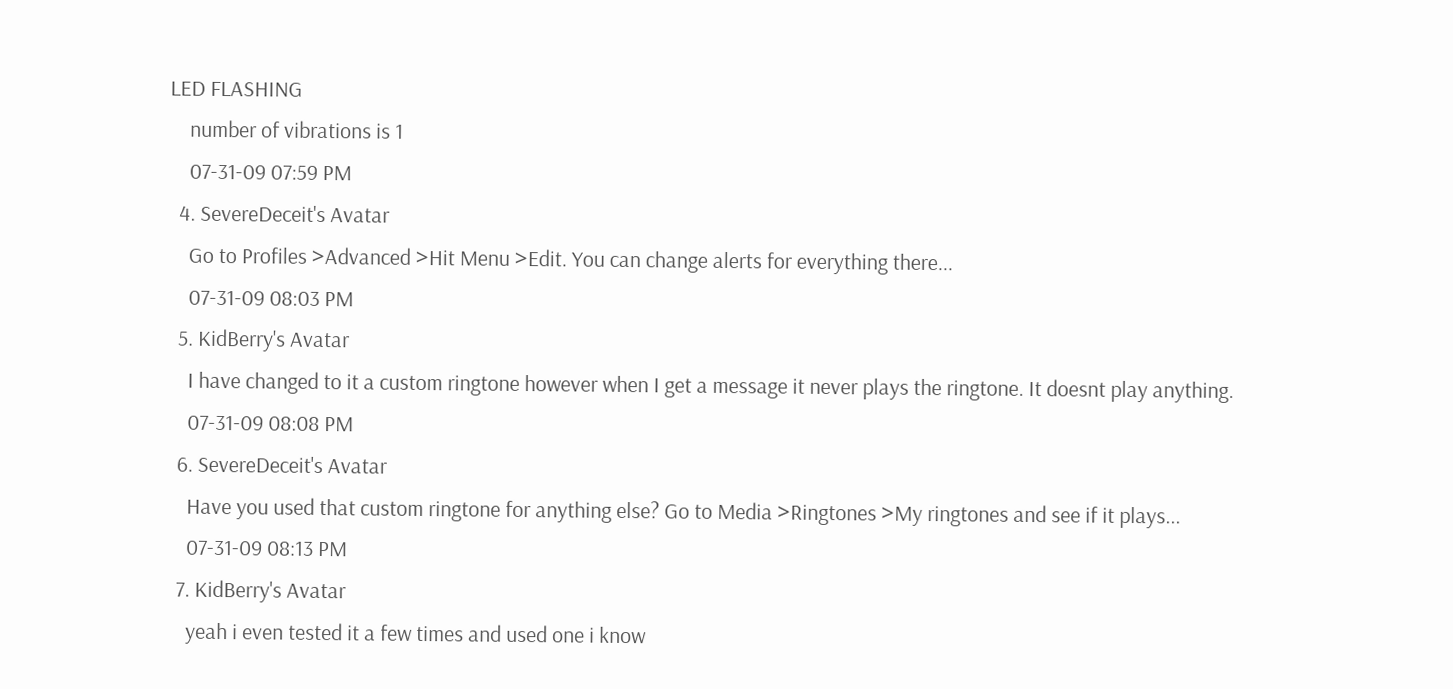LED FLASHING
    number of vibrations is 1
    07-31-09 07:59 PM
  4. SevereDeceit's Avatar
    Go to Profiles >Advanced >Hit Menu >Edit. You can change alerts for everything there...
    07-31-09 08:03 PM
  5. KidBerry's Avatar
    I have changed to it a custom ringtone however when I get a message it never plays the ringtone. It doesnt play anything.
    07-31-09 08:08 PM
  6. SevereDeceit's Avatar
    Have you used that custom ringtone for anything else? Go to Media >Ringtones >My ringtones and see if it plays...
    07-31-09 08:13 PM
  7. KidBerry's Avatar
    yeah i even tested it a few times and used one i know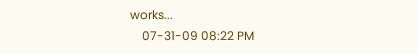works...
    07-31-09 08:22 PM